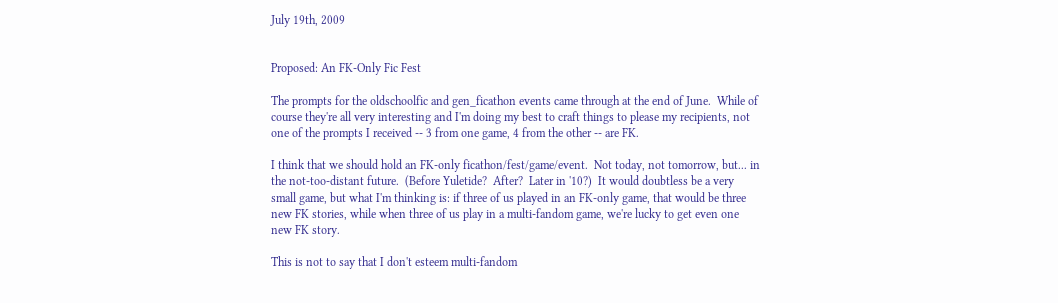July 19th, 2009


Proposed: An FK-Only Fic Fest

The prompts for the oldschoolfic and gen_ficathon events came through at the end of June.  While of course they're all very interesting and I'm doing my best to craft things to please my recipients, not one of the prompts I received -- 3 from one game, 4 from the other -- are FK.

I think that we should hold an FK-only ficathon/fest/game/event.  Not today, not tomorrow, but... in the not-too-distant future.  (Before Yuletide?  After?  Later in '10?)  It would doubtless be a very small game, but what I'm thinking is: if three of us played in an FK-only game, that would be three new FK stories, while when three of us play in a multi-fandom game, we're lucky to get even one new FK story.

This is not to say that I don't esteem multi-fandom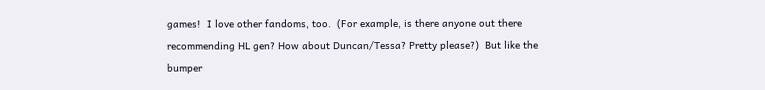games!  I love other fandoms, too.  (For example, is there anyone out there recommending HL gen? How about Duncan/Tessa? Pretty please?)  But like the bumper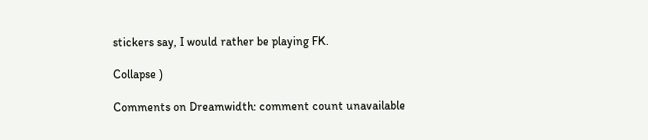stickers say, I would rather be playing FK.

Collapse )

Comments on Dreamwidth: comment count unavailable